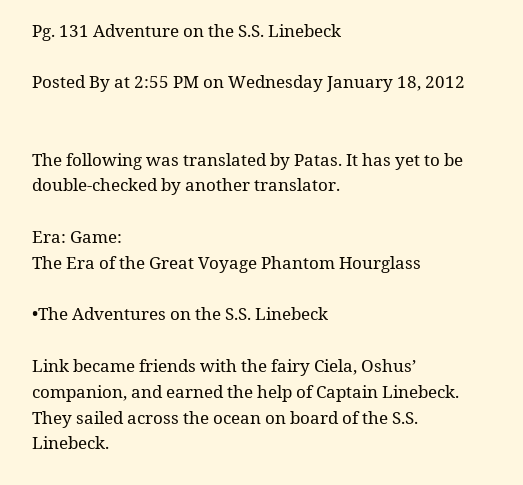Pg. 131 Adventure on the S.S. Linebeck

Posted By at 2:55 PM on Wednesday January 18, 2012


The following was translated by Patas. It has yet to be double-checked by another translator.

Era: Game:
The Era of the Great Voyage Phantom Hourglass

•The Adventures on the S.S. Linebeck

Link became friends with the fairy Ciela, Oshus’ companion, and earned the help of Captain Linebeck. They sailed across the ocean on board of the S.S. Linebeck.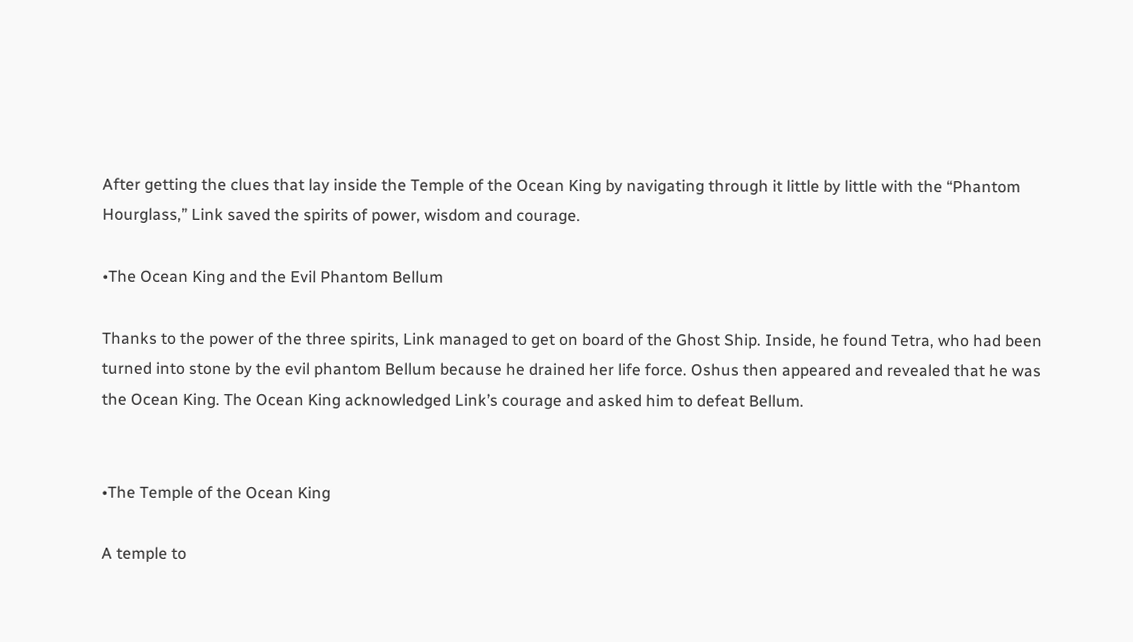After getting the clues that lay inside the Temple of the Ocean King by navigating through it little by little with the “Phantom Hourglass,” Link saved the spirits of power, wisdom and courage.

•The Ocean King and the Evil Phantom Bellum

Thanks to the power of the three spirits, Link managed to get on board of the Ghost Ship. Inside, he found Tetra, who had been turned into stone by the evil phantom Bellum because he drained her life force. Oshus then appeared and revealed that he was the Ocean King. The Ocean King acknowledged Link’s courage and asked him to defeat Bellum.


•The Temple of the Ocean King

A temple to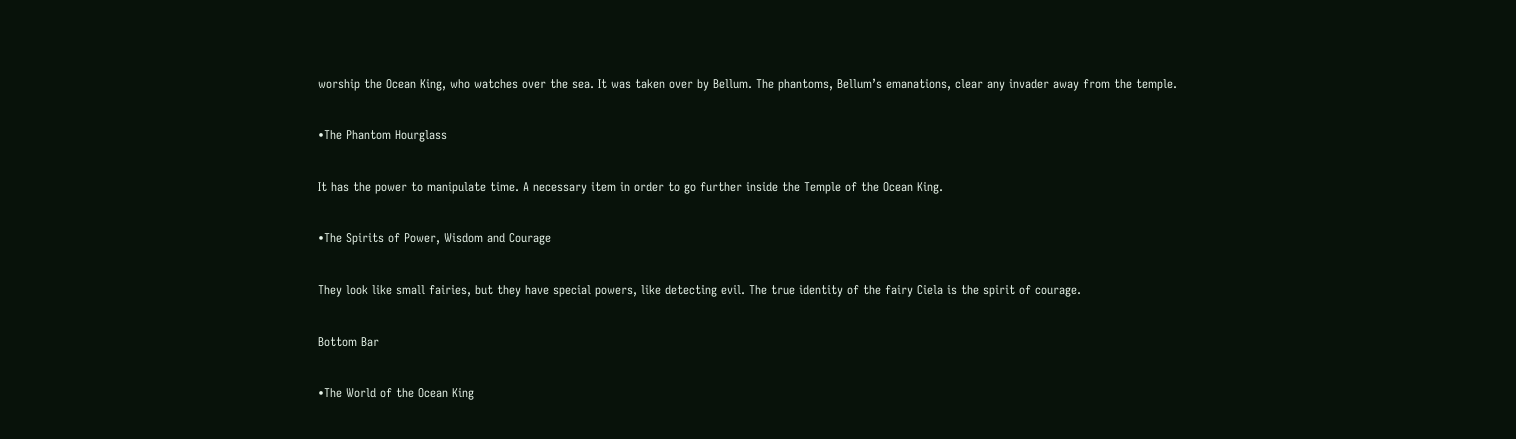worship the Ocean King, who watches over the sea. It was taken over by Bellum. The phantoms, Bellum’s emanations, clear any invader away from the temple.

•The Phantom Hourglass

It has the power to manipulate time. A necessary item in order to go further inside the Temple of the Ocean King.

•The Spirits of Power, Wisdom and Courage

They look like small fairies, but they have special powers, like detecting evil. The true identity of the fairy Ciela is the spirit of courage.

Bottom Bar

•The World of the Ocean King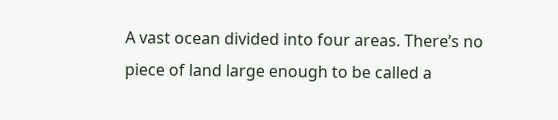A vast ocean divided into four areas. There’s no piece of land large enough to be called a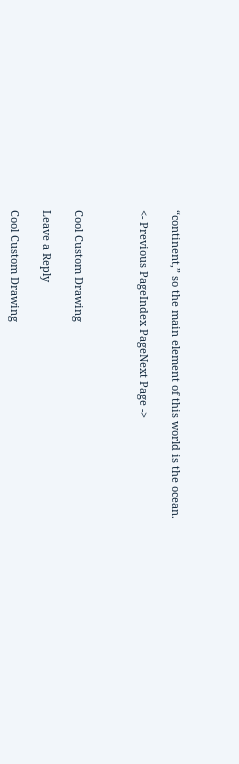“continent,” so the main element of this world is the ocean.

<- Previous PageIndex PageNext Page ->



Cool Custom Drawing

Leave a Reply

Cool Custom Drawing